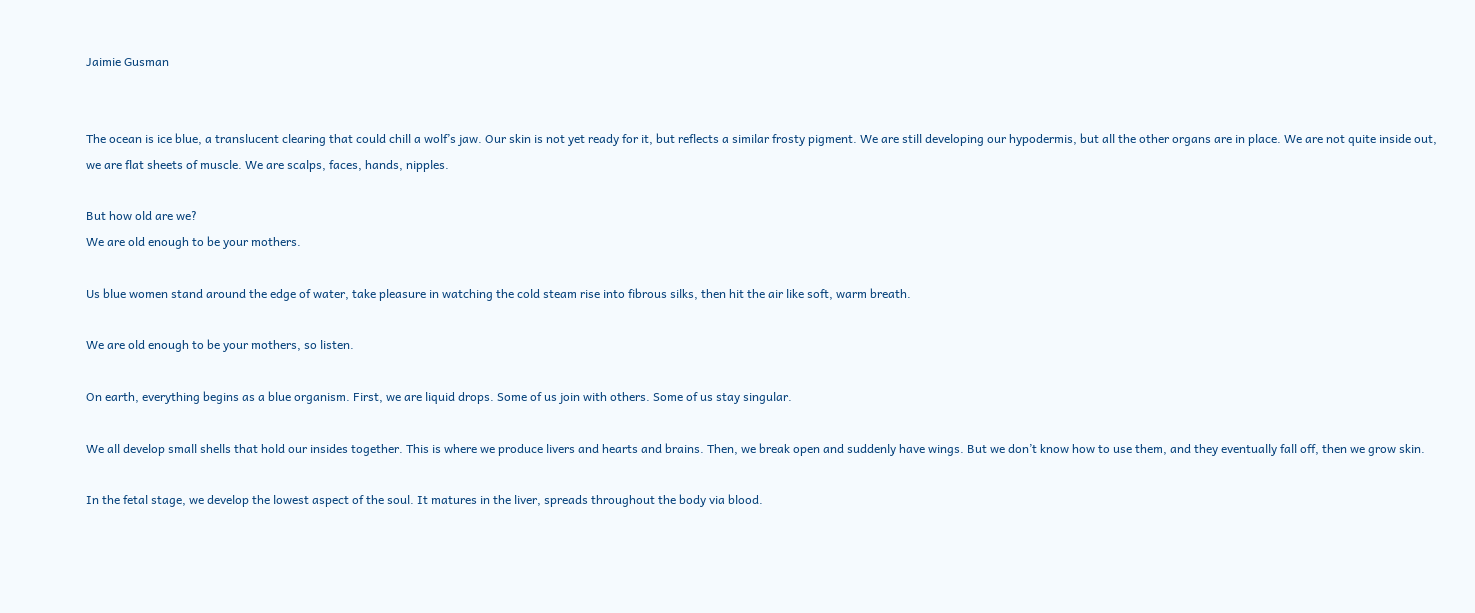Jaimie Gusman


The ocean is ice blue, a translucent clearing that could chill a wolf’s jaw. Our skin is not yet ready for it, but reflects a similar frosty pigment. We are still developing our hypodermis, but all the other organs are in place. We are not quite inside out, we are flat sheets of muscle. We are scalps, faces, hands, nipples.

But how old are we?
We are old enough to be your mothers.

Us blue women stand around the edge of water, take pleasure in watching the cold steam rise into fibrous silks, then hit the air like soft, warm breath.

We are old enough to be your mothers, so listen.

On earth, everything begins as a blue organism. First, we are liquid drops. Some of us join with others. Some of us stay singular.

We all develop small shells that hold our insides together. This is where we produce livers and hearts and brains. Then, we break open and suddenly have wings. But we don’t know how to use them, and they eventually fall off, then we grow skin.

In the fetal stage, we develop the lowest aspect of the soul. It matures in the liver, spreads throughout the body via blood.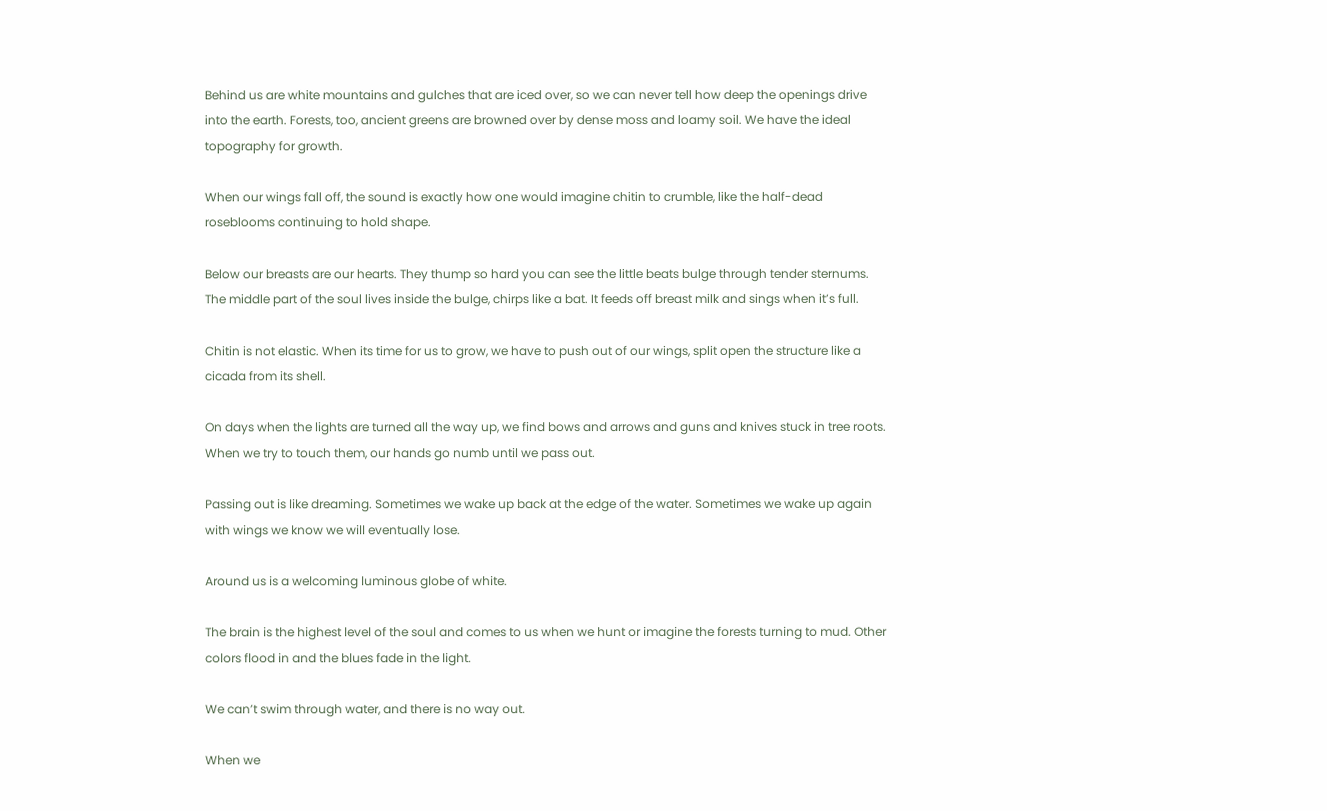Behind us are white mountains and gulches that are iced over, so we can never tell how deep the openings drive into the earth. Forests, too, ancient greens are browned over by dense moss and loamy soil. We have the ideal topography for growth.

When our wings fall off, the sound is exactly how one would imagine chitin to crumble, like the half-dead roseblooms continuing to hold shape.

Below our breasts are our hearts. They thump so hard you can see the little beats bulge through tender sternums. The middle part of the soul lives inside the bulge, chirps like a bat. It feeds off breast milk and sings when it’s full.

Chitin is not elastic. When its time for us to grow, we have to push out of our wings, split open the structure like a cicada from its shell.

On days when the lights are turned all the way up, we find bows and arrows and guns and knives stuck in tree roots. When we try to touch them, our hands go numb until we pass out.

Passing out is like dreaming. Sometimes we wake up back at the edge of the water. Sometimes we wake up again with wings we know we will eventually lose.

Around us is a welcoming luminous globe of white.

The brain is the highest level of the soul and comes to us when we hunt or imagine the forests turning to mud. Other colors flood in and the blues fade in the light.

We can’t swim through water, and there is no way out.

When we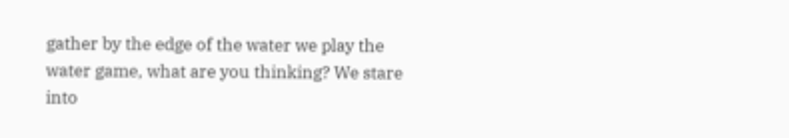gather by the edge of the water we play the water game, what are you thinking? We stare into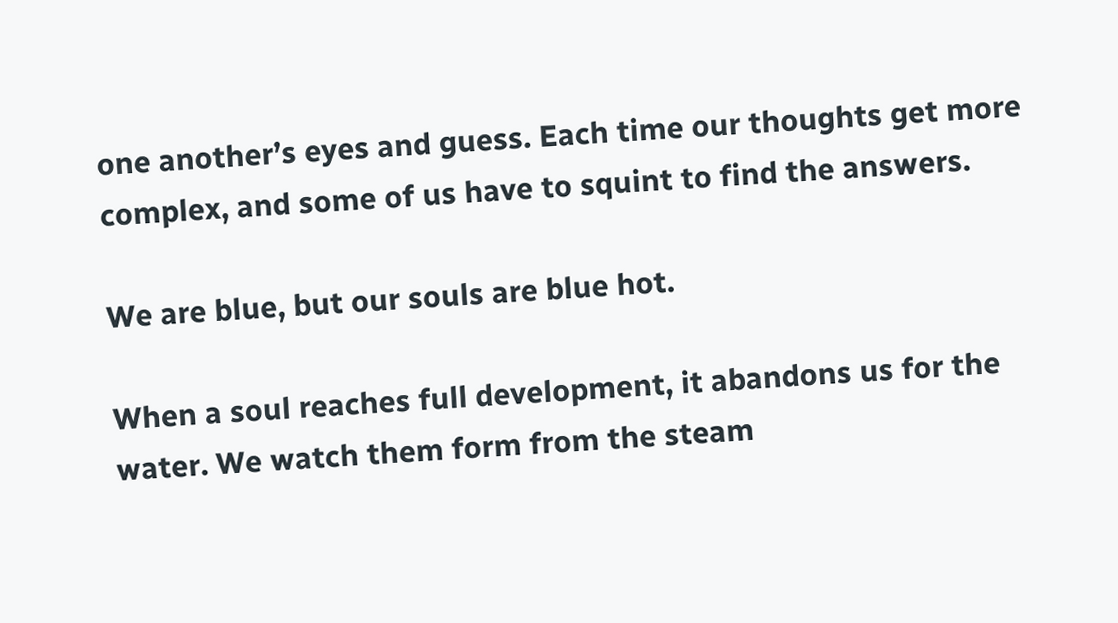one another’s eyes and guess. Each time our thoughts get more complex, and some of us have to squint to find the answers.

We are blue, but our souls are blue hot.

When a soul reaches full development, it abandons us for the water. We watch them form from the steam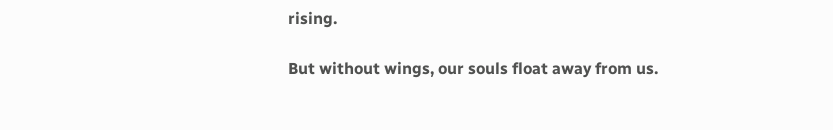rising.

But without wings, our souls float away from us.